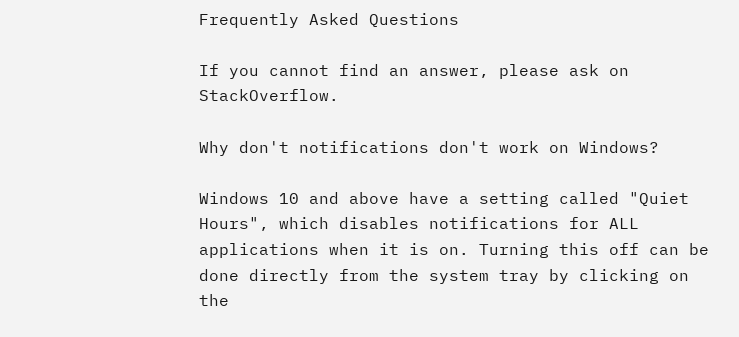Frequently Asked Questions

If you cannot find an answer, please ask on StackOverflow.

Why don't notifications don't work on Windows?

Windows 10 and above have a setting called "Quiet Hours", which disables notifications for ALL applications when it is on. Turning this off can be done directly from the system tray by clicking on the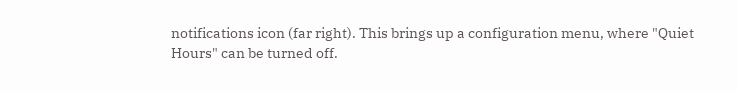notifications icon (far right). This brings up a configuration menu, where "Quiet Hours" can be turned off.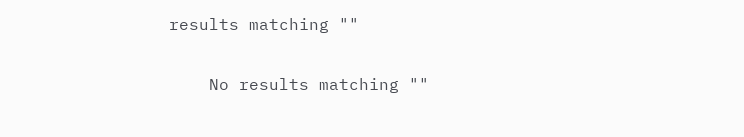results matching ""

    No results matching ""